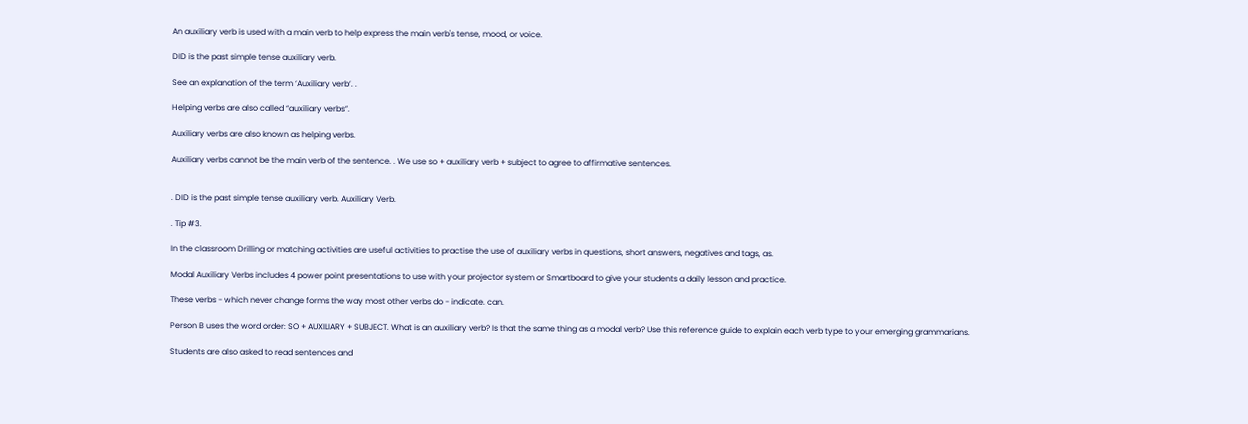An auxiliary verb is used with a main verb to help express the main verb's tense, mood, or voice.

DID is the past simple tense auxiliary verb.

See an explanation of the term ‘Auxiliary verb’. .

Helping verbs are also called “auxiliary verbs”.

Auxiliary verbs are also known as helping verbs.

Auxiliary verbs cannot be the main verb of the sentence. . We use so + auxiliary verb + subject to agree to affirmative sentences.


. DID is the past simple tense auxiliary verb. Auxiliary Verb.

. Tip #3.

In the classroom Drilling or matching activities are useful activities to practise the use of auxiliary verbs in questions, short answers, negatives and tags, as.

Modal Auxiliary Verbs includes 4 power point presentations to use with your projector system or Smartboard to give your students a daily lesson and practice.

These verbs - which never change forms the way most other verbs do - indicate. can.

Person B uses the word order: SO + AUXILIARY + SUBJECT. What is an auxiliary verb? Is that the same thing as a modal verb? Use this reference guide to explain each verb type to your emerging grammarians.

Students are also asked to read sentences and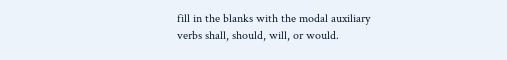fill in the blanks with the modal auxiliary verbs shall, should, will, or would.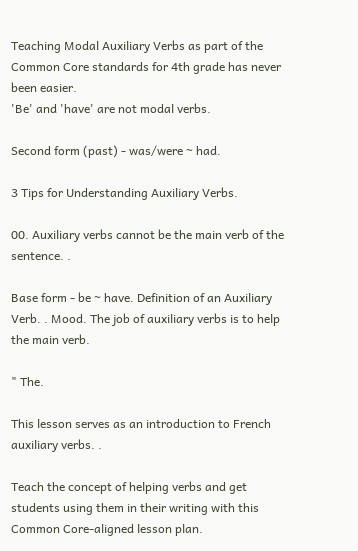Teaching Modal Auxiliary Verbs as part of the Common Core standards for 4th grade has never been easier.
'Be' and 'have' are not modal verbs.

Second form (past) - was/were ~ had.

3 Tips for Understanding Auxiliary Verbs.

00. Auxiliary verbs cannot be the main verb of the sentence. .

Base form - be ~ have. Definition of an Auxiliary Verb. . Mood. The job of auxiliary verbs is to help the main verb.

" The.

This lesson serves as an introduction to French auxiliary verbs. .

Teach the concept of helping verbs and get students using them in their writing with this Common Core-aligned lesson plan.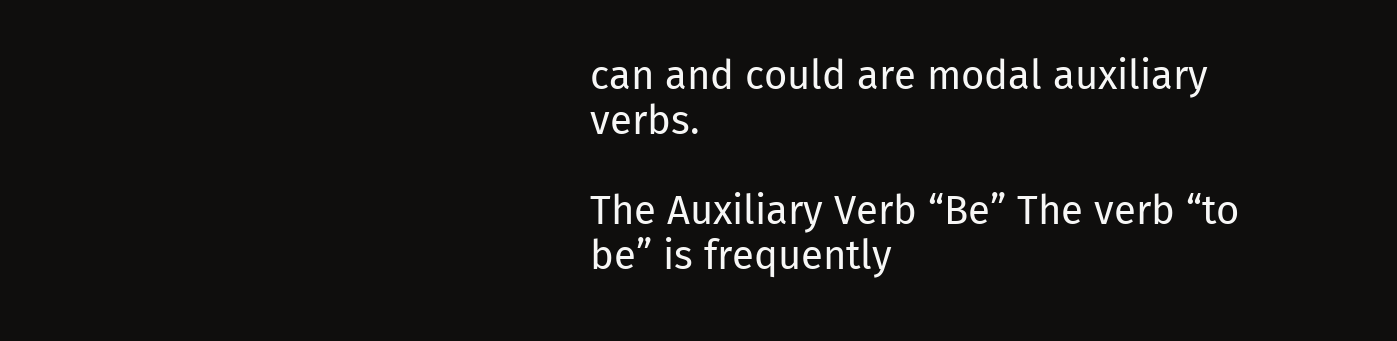can and could are modal auxiliary verbs.

The Auxiliary Verb “Be” The verb “to be” is frequently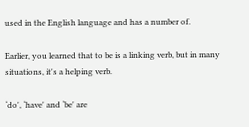used in the English language and has a number of.

Earlier, you learned that to be is a linking verb, but in many situations, it's a helping verb.

‘do', ‘have' and ‘be' are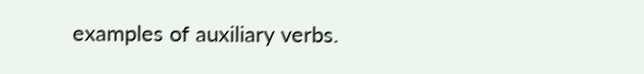examples of auxiliary verbs.